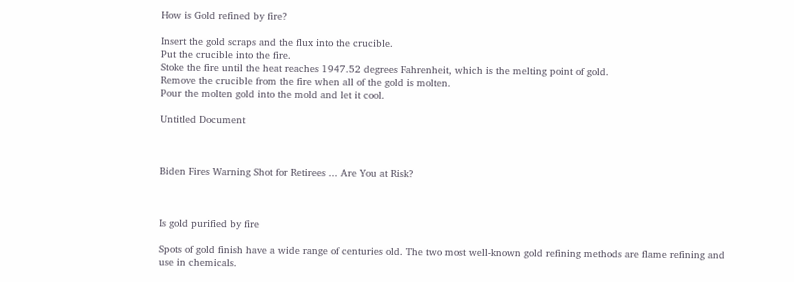How is Gold refined by fire?

Insert the gold scraps and the flux into the crucible.
Put the crucible into the fire.
Stoke the fire until the heat reaches 1947.52 degrees Fahrenheit, which is the melting point of gold.
Remove the crucible from the fire when all of the gold is molten.
Pour the molten gold into the mold and let it cool.

Untitled Document



Biden Fires Warning Shot for Retirees ... Are You at Risk?



Is gold purified by fire

Spots of gold finish have a wide range of centuries old. The two most well-known gold refining methods are flame refining and use in chemicals.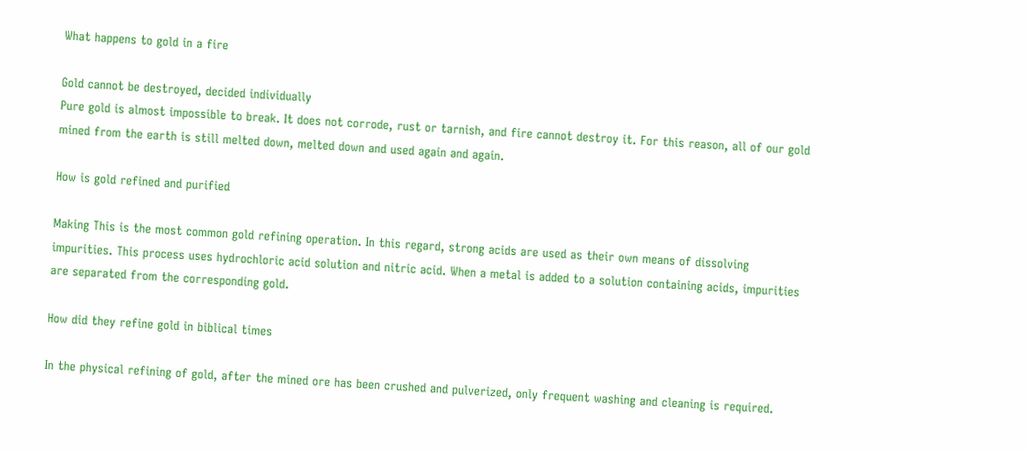What happens to gold in a fire

Gold cannot be destroyed, decided individually
Pure gold is almost impossible to break. It does not corrode, rust or tarnish, and fire cannot destroy it. For this reason, all of our gold mined from the earth is still melted down, melted down and used again and again.

How is gold refined and purified

Making This is the most common gold refining operation. In this regard, strong acids are used as their own means of dissolving impurities. This process uses hydrochloric acid solution and nitric acid. When a metal is added to a solution containing acids, impurities are separated from the corresponding gold.

How did they refine gold in biblical times

In the physical refining of gold, after the mined ore has been crushed and pulverized, only frequent washing and cleaning is required.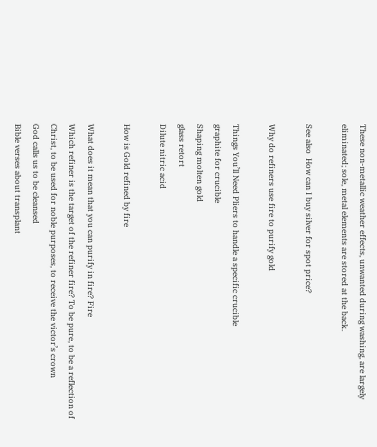These non-metallic weather effects, unwanted during washing, are largely eliminated; sole, metal elements are stored at the back.

See also  How can I buy silver for spot price?

Why do refiners use fire to purify gold

Things You’ll Need Pliers to handle a specific crucible
graphite for crucible
Shaping molten gold
glass retort
Dilute nitric acid

How is Gold refined by fire

What does it mean that you can purify in fire? Fire
Which refiner is the target of the refiner fire? To be pure, to be a reflection of Christ, to be used for noble purposes, to receive the victor’s crown
God calls us to be cleansed
Bible verses about transplant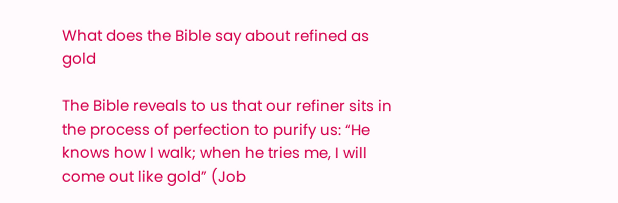What does the Bible say about refined as gold

The Bible reveals to us that our refiner sits in the process of perfection to purify us: “He knows how I walk; when he tries me, I will come out like gold” (Job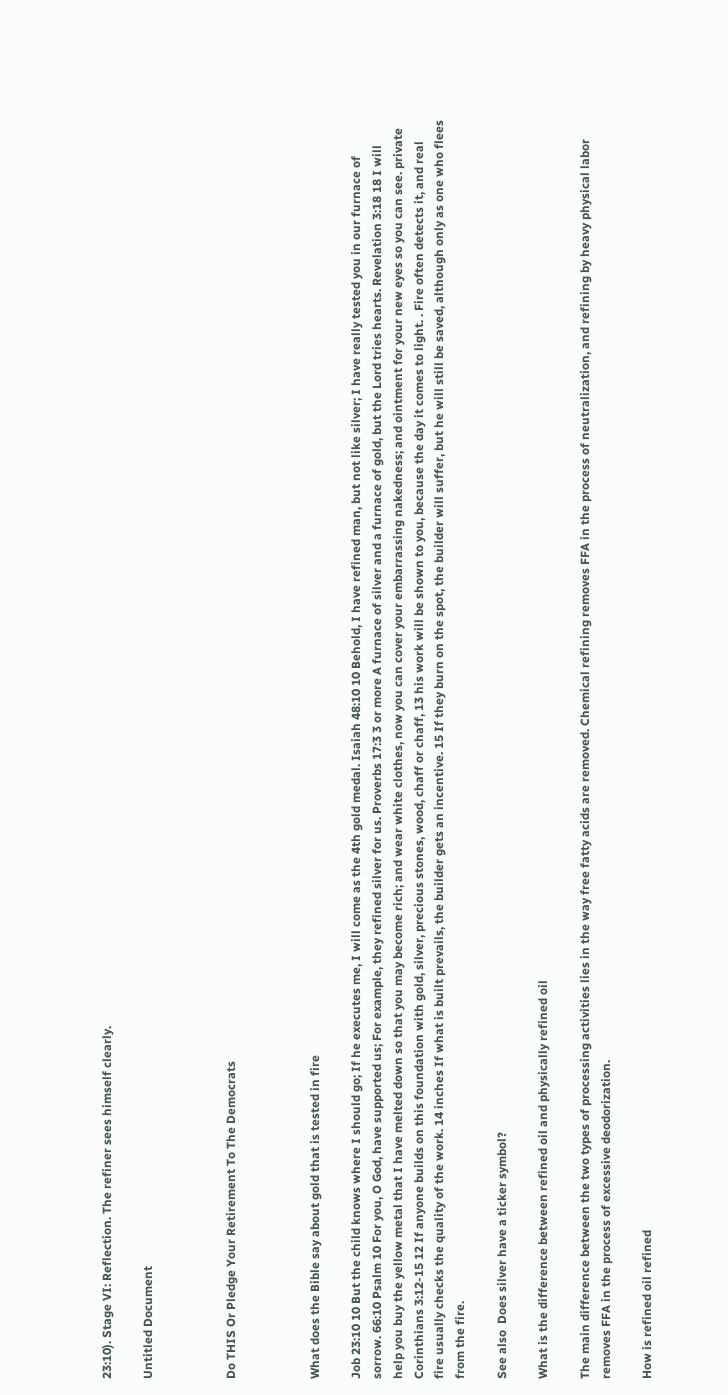23:10). Stage VI: Reflection. The refiner sees himself clearly.

Untitled Document



Do THIS Or Pledge Your Retirement To The Democrats



What does the Bible say about gold that is tested in fire

Job 23:10 10 But the child knows where I should go; If he executes me, I will come as the 4th gold medal. Isaiah 48:10 10 Behold, I have refined man, but not like silver; I have really tested you in our furnace of sorrow. 66:10 Psalm 10 For you, O God, have supported us; For example, they refined silver for us. Proverbs 17:3 3 or more A furnace of silver and a furnace of gold, but the Lord tries hearts. Revelation 3:18 18 I will help you buy the yellow metal that I have melted down so that you may become rich; and wear white clothes, now you can cover your embarrassing nakedness; and ointment for your new eyes so you can see. private Corinthians 3:12-15 12 If anyone builds on this foundation with gold, silver, precious stones, wood, chaff or chaff, 13 his work will be shown to you, because the day it comes to light. . Fire often detects it, and real fire usually checks the quality of the work. 14 inches If what is built prevails, the builder gets an incentive. 15 If they burn on the spot, the builder will suffer, but he will still be saved, although only as one who flees from the fire.

See also  Does silver have a ticker symbol?

What is the difference between refined oil and physically refined oil

The main difference between the two types of processing activities lies in the way free fatty acids are removed. Chemical refining removes FFA in the process of neutralization, and refining by heavy physical labor removes FFA in the process of excessive deodorization.

How is refined oil refined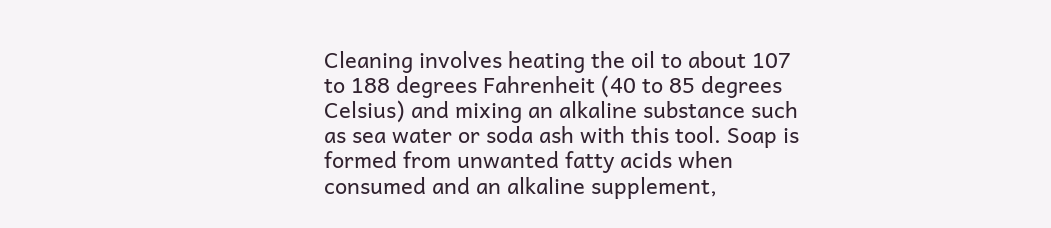Cleaning involves heating the oil to about 107 to 188 degrees Fahrenheit (40 to 85 degrees Celsius) and mixing an alkaline substance such as sea water or soda ash with this tool. Soap is formed from unwanted fatty acids when consumed and an alkaline supplement,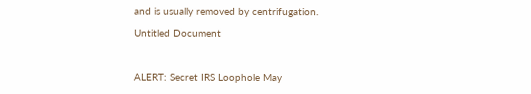and is usually removed by centrifugation.

Untitled Document



ALERT: Secret IRS Loophole May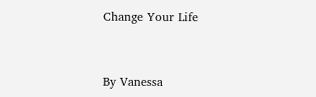Change Your Life



By Vanessa